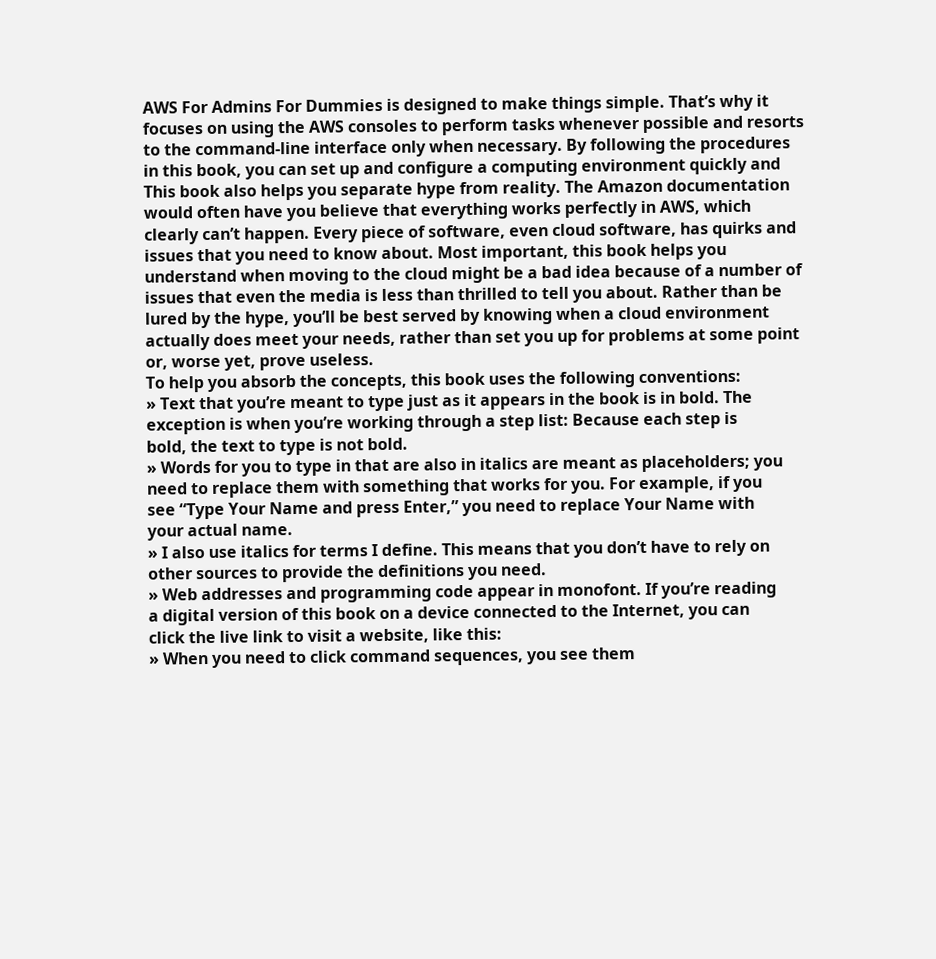AWS For Admins For Dummies is designed to make things simple. That’s why it
focuses on using the AWS consoles to perform tasks whenever possible and resorts
to the command-line interface only when necessary. By following the procedures
in this book, you can set up and configure a computing environment quickly and
This book also helps you separate hype from reality. The Amazon documentation
would often have you believe that everything works perfectly in AWS, which
clearly can’t happen. Every piece of software, even cloud software, has quirks and
issues that you need to know about. Most important, this book helps you
understand when moving to the cloud might be a bad idea because of a number of
issues that even the media is less than thrilled to tell you about. Rather than be
lured by the hype, you’ll be best served by knowing when a cloud environment
actually does meet your needs, rather than set you up for problems at some point
or, worse yet, prove useless.
To help you absorb the concepts, this book uses the following conventions:
» Text that you’re meant to type just as it appears in the book is in bold. The
exception is when you’re working through a step list: Because each step is
bold, the text to type is not bold.
» Words for you to type in that are also in italics are meant as placeholders; you
need to replace them with something that works for you. For example, if you
see “Type Your Name and press Enter,” you need to replace Your Name with
your actual name.
» I also use italics for terms I define. This means that you don’t have to rely on
other sources to provide the definitions you need.
» Web addresses and programming code appear in monofont. If you’re reading
a digital version of this book on a device connected to the Internet, you can
click the live link to visit a website, like this:
» When you need to click command sequences, you see them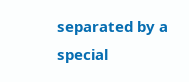separated by a
special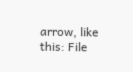arrow, like this: File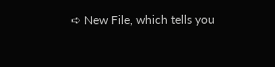➪ New File, which tells you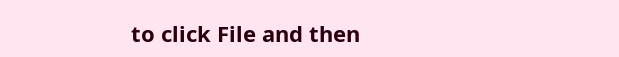to click File and then